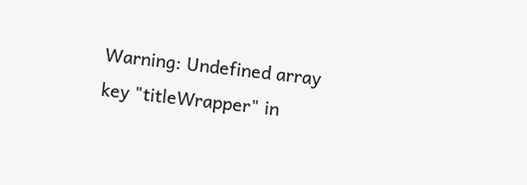Warning: Undefined array key "titleWrapper" in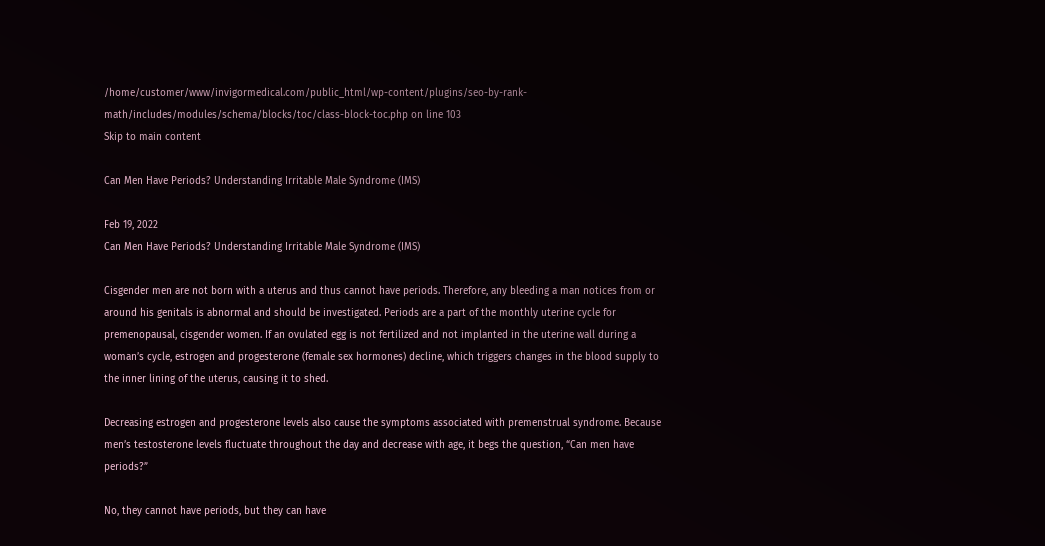/home/customer/www/invigormedical.com/public_html/wp-content/plugins/seo-by-rank-math/includes/modules/schema/blocks/toc/class-block-toc.php on line 103
Skip to main content

Can Men Have Periods? Understanding Irritable Male Syndrome (IMS)

Feb 19, 2022
Can Men Have Periods? Understanding Irritable Male Syndrome (IMS)

Cisgender men are not born with a uterus and thus cannot have periods. Therefore, any bleeding a man notices from or around his genitals is abnormal and should be investigated. Periods are a part of the monthly uterine cycle for premenopausal, cisgender women. If an ovulated egg is not fertilized and not implanted in the uterine wall during a woman’s cycle, estrogen and progesterone (female sex hormones) decline, which triggers changes in the blood supply to the inner lining of the uterus, causing it to shed.

Decreasing estrogen and progesterone levels also cause the symptoms associated with premenstrual syndrome. Because men’s testosterone levels fluctuate throughout the day and decrease with age, it begs the question, “Can men have periods?”

No, they cannot have periods, but they can have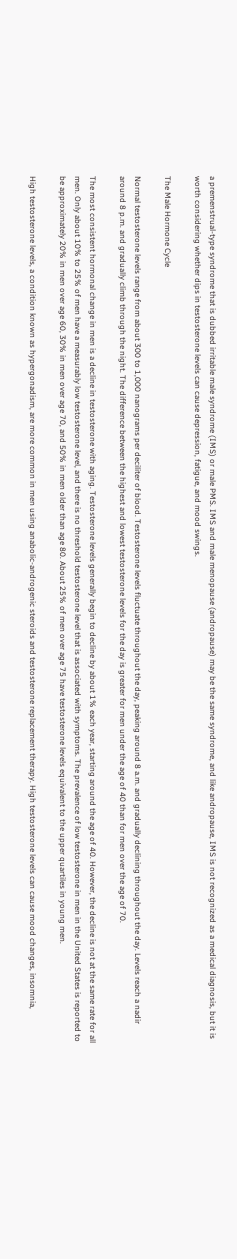a premenstrual-type syndrome that is dubbed irritable male syndrome (IMS) or male PMS. IMS and male menopause (andropause) may be the same syndrome, and like andropause, IMS is not recognized as a medical diagnosis, but it is worth considering whether dips in testosterone levels can cause depression, fatigue, and mood swings.

The Male Hormone Cycle

Normal testosterone levels range from about 300 to 1,000 nanograms per deciliter of blood. Testosterone levels fluctuate throughout the day, peaking around 8 a.m. and gradually declining throughout the day. Levels reach a nadir around 8 p.m. and gradually climb through the night. The difference between the highest and lowest testosterone levels for the day is greater for men under the age of 40 than for men over the age of 70.

The most consistent hormonal change in men is a decline in testosterone with aging. Testosterone levels generally begin to decline by about 1% each year, starting around the age of 40. However, the decline is not at the same rate for all men. Only about 10% to 25% of men have a measurably low testosterone level, and there is no threshold testosterone level that is associated with symptoms. The prevalence of low testosterone in men in the United States is reported to be approximately 20% in men over age 60, 30% in men over age 70, and 50% in men older than age 80. About 25% of men over age 75 have testosterone levels equivalent to the upper quartiles in young men.

High testosterone levels, a condition known as hypergonadism, are more common in men using anabolic-androgenic steroids and testosterone replacement therapy. High testosterone levels can cause mood changes, insomnia,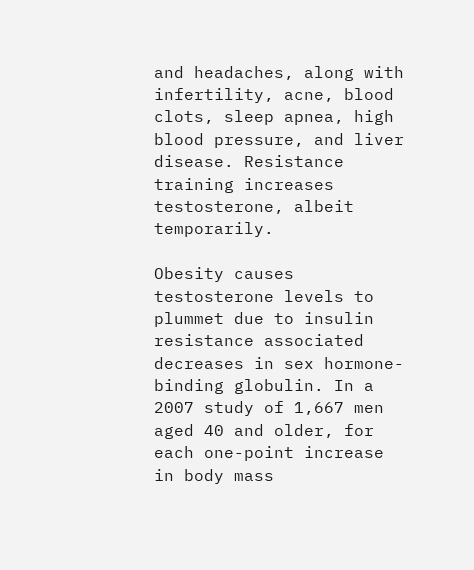and headaches, along with infertility, acne, blood clots, sleep apnea, high blood pressure, and liver disease. Resistance training increases testosterone, albeit temporarily.

Obesity causes testosterone levels to plummet due to insulin resistance associated decreases in sex hormone-binding globulin. In a 2007 study of 1,667 men aged 40 and older, for each one-point increase in body mass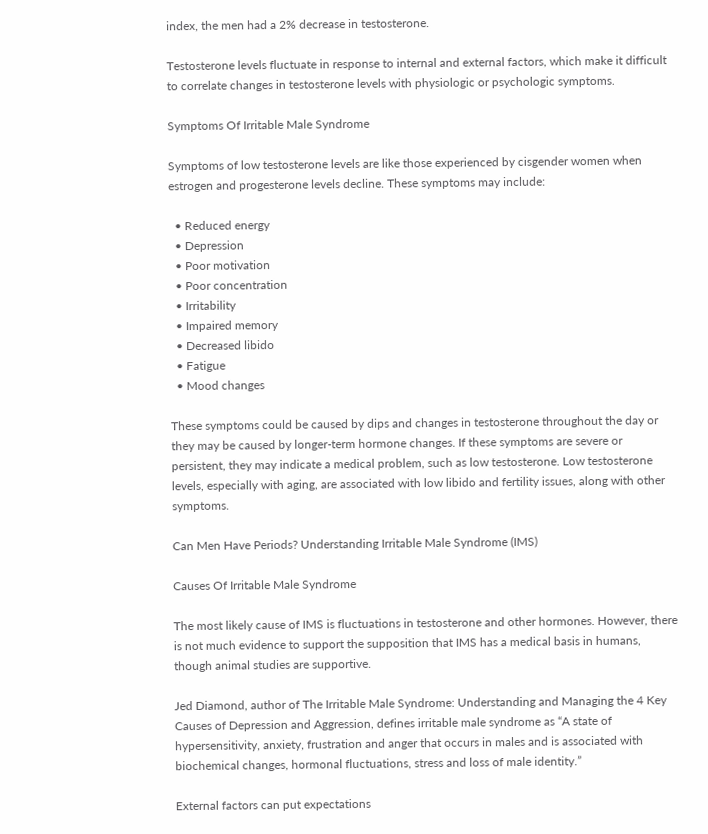index, the men had a 2% decrease in testosterone.

Testosterone levels fluctuate in response to internal and external factors, which make it difficult to correlate changes in testosterone levels with physiologic or psychologic symptoms.

Symptoms Of Irritable Male Syndrome

Symptoms of low testosterone levels are like those experienced by cisgender women when estrogen and progesterone levels decline. These symptoms may include:

  • Reduced energy
  • Depression
  • Poor motivation
  • Poor concentration
  • Irritability
  • Impaired memory
  • Decreased libido
  • Fatigue
  • Mood changes

These symptoms could be caused by dips and changes in testosterone throughout the day or they may be caused by longer-term hormone changes. If these symptoms are severe or persistent, they may indicate a medical problem, such as low testosterone. Low testosterone levels, especially with aging, are associated with low libido and fertility issues, along with other symptoms.

Can Men Have Periods? Understanding Irritable Male Syndrome (IMS)

Causes Of Irritable Male Syndrome

The most likely cause of IMS is fluctuations in testosterone and other hormones. However, there is not much evidence to support the supposition that IMS has a medical basis in humans, though animal studies are supportive.

Jed Diamond, author of The Irritable Male Syndrome: Understanding and Managing the 4 Key Causes of Depression and Aggression, defines irritable male syndrome as “A state of hypersensitivity, anxiety, frustration and anger that occurs in males and is associated with biochemical changes, hormonal fluctuations, stress and loss of male identity.”

External factors can put expectations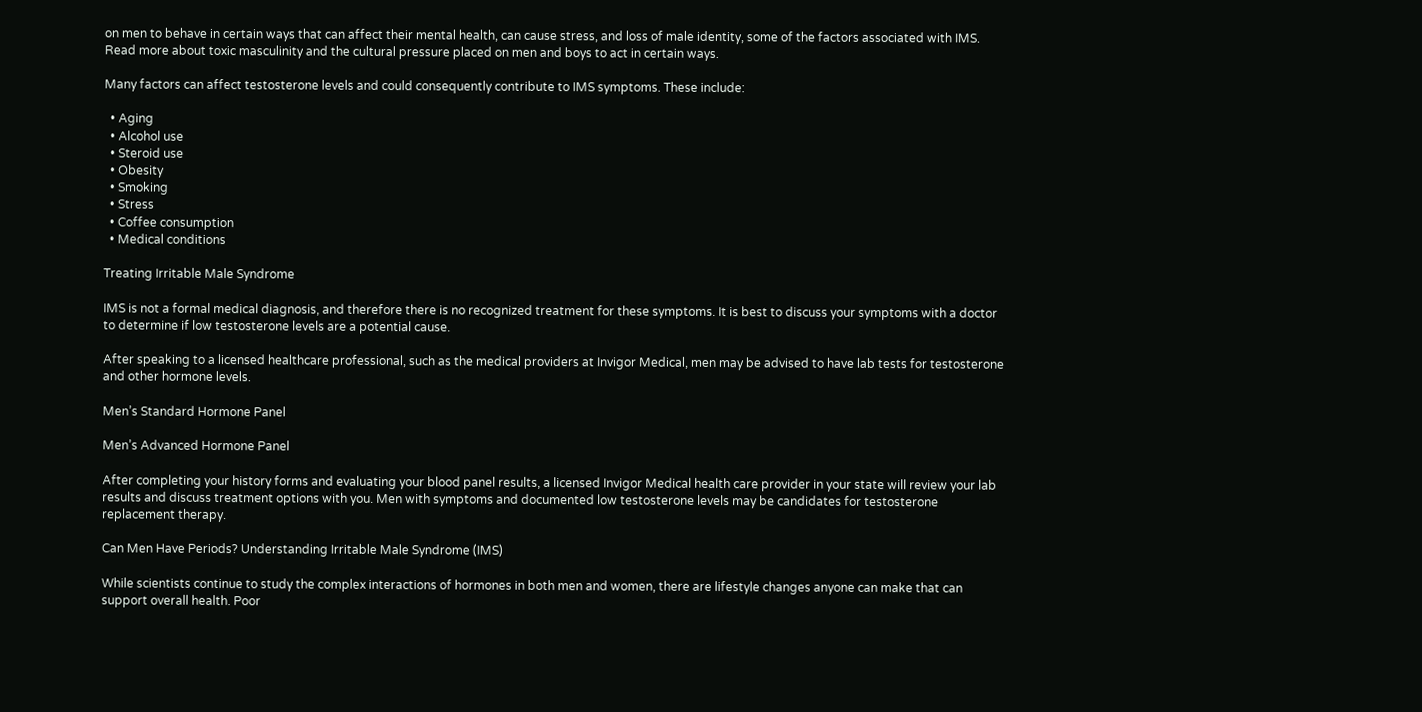on men to behave in certain ways that can affect their mental health, can cause stress, and loss of male identity, some of the factors associated with IMS. Read more about toxic masculinity and the cultural pressure placed on men and boys to act in certain ways.

Many factors can affect testosterone levels and could consequently contribute to IMS symptoms. These include:

  • Aging
  • Alcohol use
  • Steroid use
  • Obesity
  • Smoking
  • Stress
  • Coffee consumption
  • Medical conditions

Treating Irritable Male Syndrome

IMS is not a formal medical diagnosis, and therefore there is no recognized treatment for these symptoms. It is best to discuss your symptoms with a doctor to determine if low testosterone levels are a potential cause.

After speaking to a licensed healthcare professional, such as the medical providers at Invigor Medical, men may be advised to have lab tests for testosterone and other hormone levels.

Men’s Standard Hormone Panel

Men’s Advanced Hormone Panel

After completing your history forms and evaluating your blood panel results, a licensed Invigor Medical health care provider in your state will review your lab results and discuss treatment options with you. Men with symptoms and documented low testosterone levels may be candidates for testosterone replacement therapy.

Can Men Have Periods? Understanding Irritable Male Syndrome (IMS)

While scientists continue to study the complex interactions of hormones in both men and women, there are lifestyle changes anyone can make that can support overall health. Poor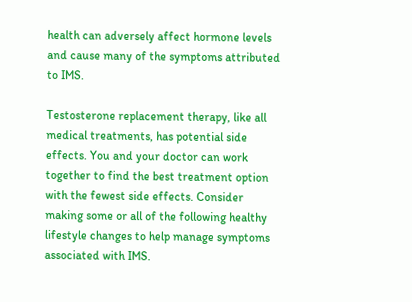health can adversely affect hormone levels and cause many of the symptoms attributed to IMS.

Testosterone replacement therapy, like all medical treatments, has potential side effects. You and your doctor can work together to find the best treatment option with the fewest side effects. Consider making some or all of the following healthy lifestyle changes to help manage symptoms associated with IMS.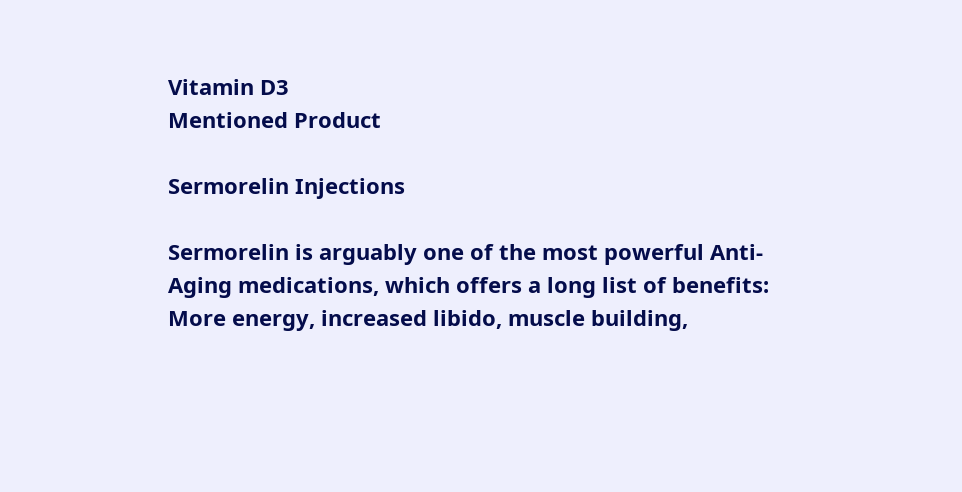Vitamin D3
Mentioned Product

Sermorelin Injections

Sermorelin is arguably one of the most powerful Anti-Aging medications, which offers a long list of benefits: More energy, increased libido, muscle building,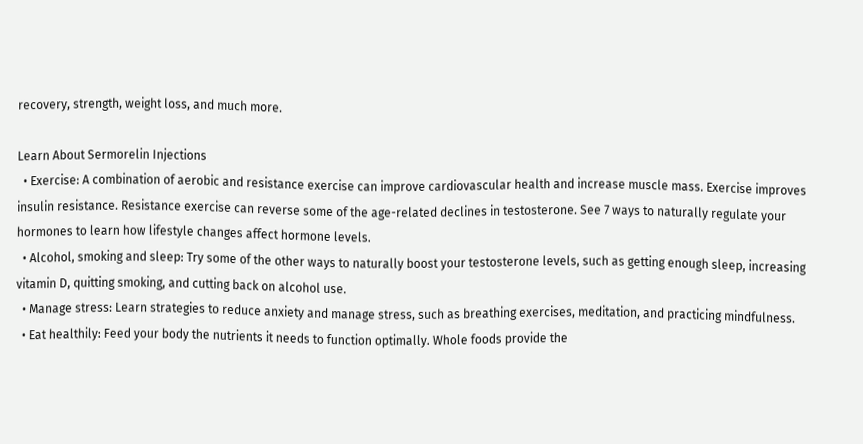recovery, strength, weight loss, and much more.

Learn About Sermorelin Injections
  • Exercise: A combination of aerobic and resistance exercise can improve cardiovascular health and increase muscle mass. Exercise improves insulin resistance. Resistance exercise can reverse some of the age-related declines in testosterone. See 7 ways to naturally regulate your hormones to learn how lifestyle changes affect hormone levels.
  • Alcohol, smoking and sleep: Try some of the other ways to naturally boost your testosterone levels, such as getting enough sleep, increasing vitamin D, quitting smoking, and cutting back on alcohol use.
  • Manage stress: Learn strategies to reduce anxiety and manage stress, such as breathing exercises, meditation, and practicing mindfulness.
  • Eat healthily: Feed your body the nutrients it needs to function optimally. Whole foods provide the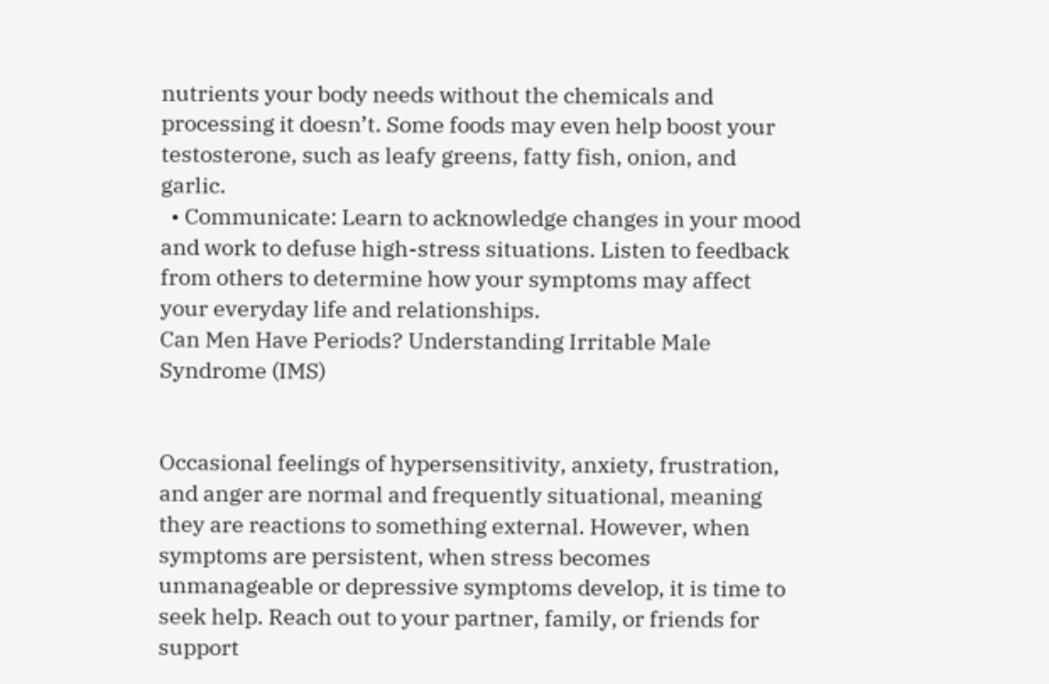nutrients your body needs without the chemicals and processing it doesn’t. Some foods may even help boost your testosterone, such as leafy greens, fatty fish, onion, and garlic.
  • Communicate: Learn to acknowledge changes in your mood and work to defuse high-stress situations. Listen to feedback from others to determine how your symptoms may affect your everyday life and relationships.
Can Men Have Periods? Understanding Irritable Male Syndrome (IMS)


Occasional feelings of hypersensitivity, anxiety, frustration, and anger are normal and frequently situational, meaning they are reactions to something external. However, when symptoms are persistent, when stress becomes unmanageable or depressive symptoms develop, it is time to seek help. Reach out to your partner, family, or friends for support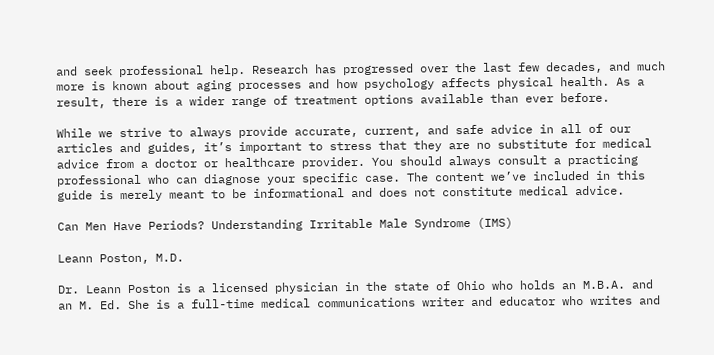and seek professional help. Research has progressed over the last few decades, and much more is known about aging processes and how psychology affects physical health. As a result, there is a wider range of treatment options available than ever before.

While we strive to always provide accurate, current, and safe advice in all of our articles and guides, it’s important to stress that they are no substitute for medical advice from a doctor or healthcare provider. You should always consult a practicing professional who can diagnose your specific case. The content we’ve included in this guide is merely meant to be informational and does not constitute medical advice.

Can Men Have Periods? Understanding Irritable Male Syndrome (IMS)

Leann Poston, M.D.

Dr. Leann Poston is a licensed physician in the state of Ohio who holds an M.B.A. and an M. Ed. She is a full-time medical communications writer and educator who writes and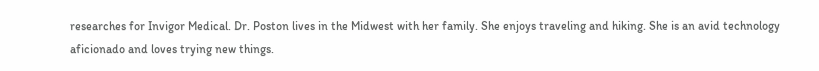researches for Invigor Medical. Dr. Poston lives in the Midwest with her family. She enjoys traveling and hiking. She is an avid technology aficionado and loves trying new things.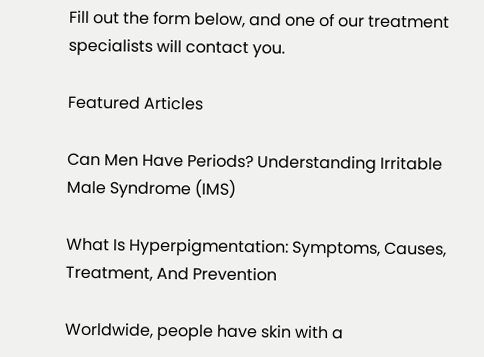Fill out the form below, and one of our treatment specialists will contact you.

Featured Articles

Can Men Have Periods? Understanding Irritable Male Syndrome (IMS)

What Is Hyperpigmentation: Symptoms, Causes, Treatment, And Prevention

Worldwide, people have skin with a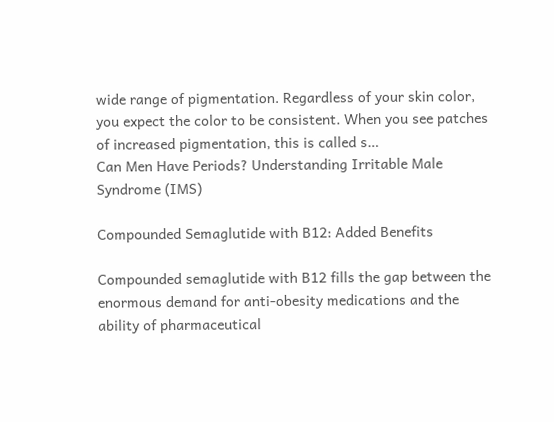wide range of pigmentation. Regardless of your skin color, you expect the color to be consistent. When you see patches of increased pigmentation, this is called s…
Can Men Have Periods? Understanding Irritable Male Syndrome (IMS)

Compounded Semaglutide with B12: Added Benefits

Compounded semaglutide with B12 fills the gap between the enormous demand for anti-obesity medications and the ability of pharmaceutical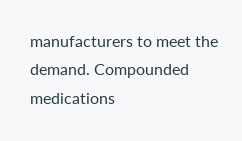manufacturers to meet the demand. Compounded medications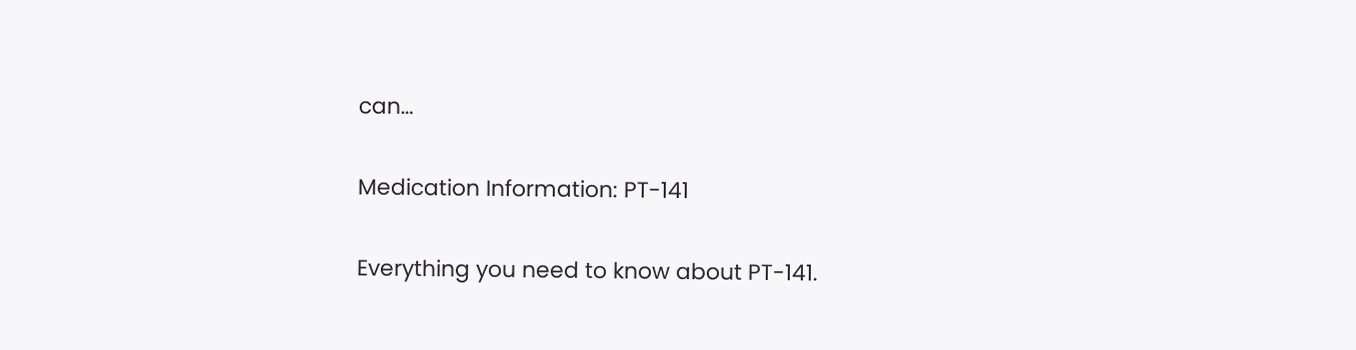can…

Medication Information: PT-141

Everything you need to know about PT-141.